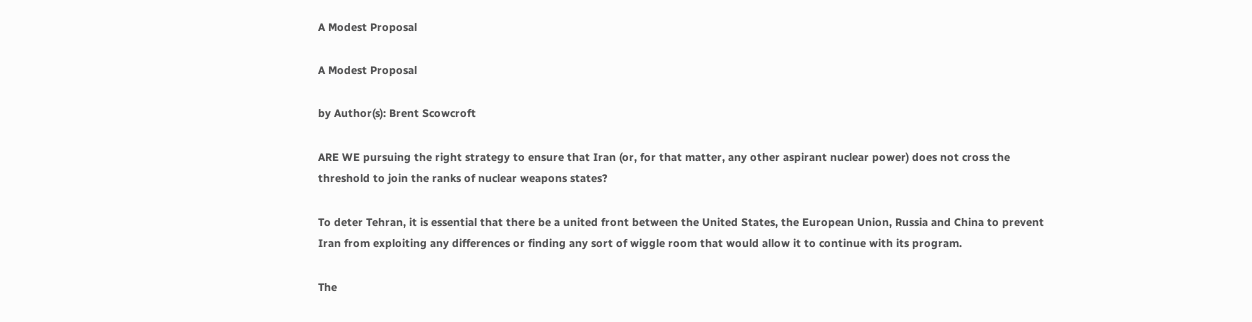A Modest Proposal

A Modest Proposal

by Author(s): Brent Scowcroft

ARE WE pursuing the right strategy to ensure that Iran (or, for that matter, any other aspirant nuclear power) does not cross the threshold to join the ranks of nuclear weapons states?

To deter Tehran, it is essential that there be a united front between the United States, the European Union, Russia and China to prevent Iran from exploiting any differences or finding any sort of wiggle room that would allow it to continue with its program.

The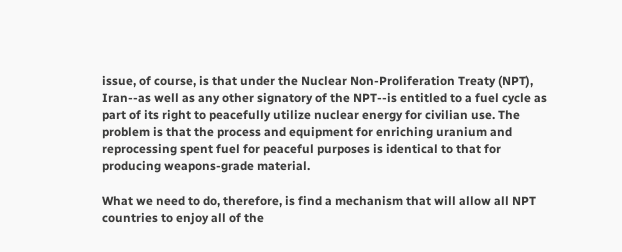issue, of course, is that under the Nuclear Non-Proliferation Treaty (NPT), Iran--as well as any other signatory of the NPT--is entitled to a fuel cycle as part of its right to peacefully utilize nuclear energy for civilian use. The problem is that the process and equipment for enriching uranium and reprocessing spent fuel for peaceful purposes is identical to that for producing weapons-grade material.

What we need to do, therefore, is find a mechanism that will allow all NPT countries to enjoy all of the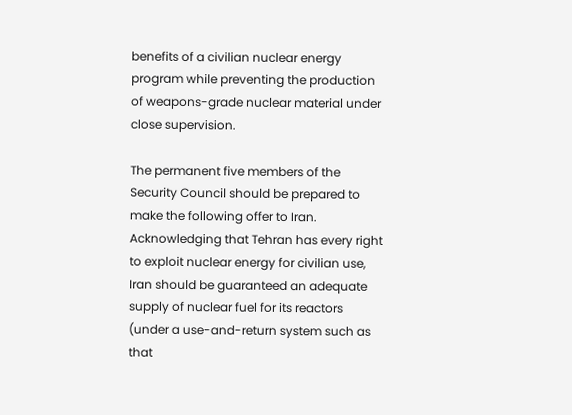benefits of a civilian nuclear energy program while preventing the production of weapons-grade nuclear material under close supervision.

The permanent five members of the Security Council should be prepared to make the following offer to Iran. Acknowledging that Tehran has every right to exploit nuclear energy for civilian use, Iran should be guaranteed an adequate supply of nuclear fuel for its reactors (under a use-and-return system such as that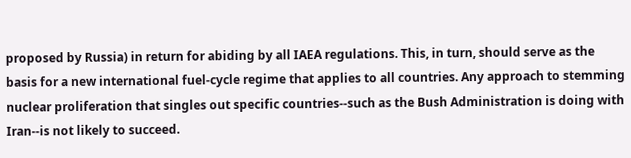proposed by Russia) in return for abiding by all IAEA regulations. This, in turn, should serve as the basis for a new international fuel-cycle regime that applies to all countries. Any approach to stemming nuclear proliferation that singles out specific countries--such as the Bush Administration is doing with Iran--is not likely to succeed.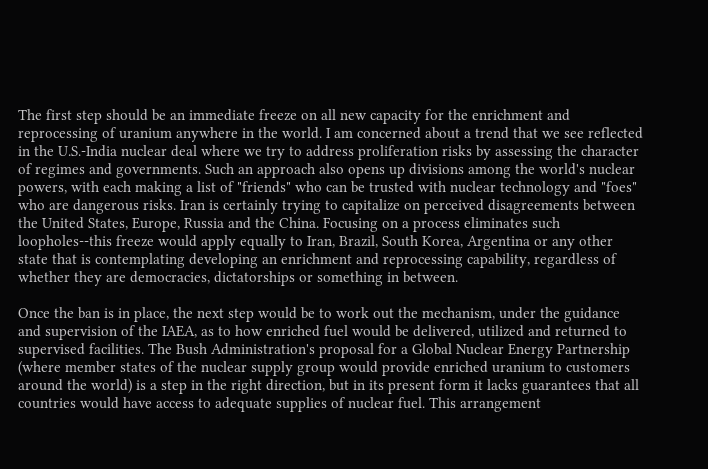The first step should be an immediate freeze on all new capacity for the enrichment and reprocessing of uranium anywhere in the world. I am concerned about a trend that we see reflected in the U.S.-India nuclear deal where we try to address proliferation risks by assessing the character of regimes and governments. Such an approach also opens up divisions among the world's nuclear powers, with each making a list of "friends" who can be trusted with nuclear technology and "foes" who are dangerous risks. Iran is certainly trying to capitalize on perceived disagreements between the United States, Europe, Russia and the China. Focusing on a process eliminates such loopholes--this freeze would apply equally to Iran, Brazil, South Korea, Argentina or any other state that is contemplating developing an enrichment and reprocessing capability, regardless of whether they are democracies, dictatorships or something in between.

Once the ban is in place, the next step would be to work out the mechanism, under the guidance and supervision of the IAEA, as to how enriched fuel would be delivered, utilized and returned to supervised facilities. The Bush Administration's proposal for a Global Nuclear Energy Partnership (where member states of the nuclear supply group would provide enriched uranium to customers around the world) is a step in the right direction, but in its present form it lacks guarantees that all countries would have access to adequate supplies of nuclear fuel. This arrangement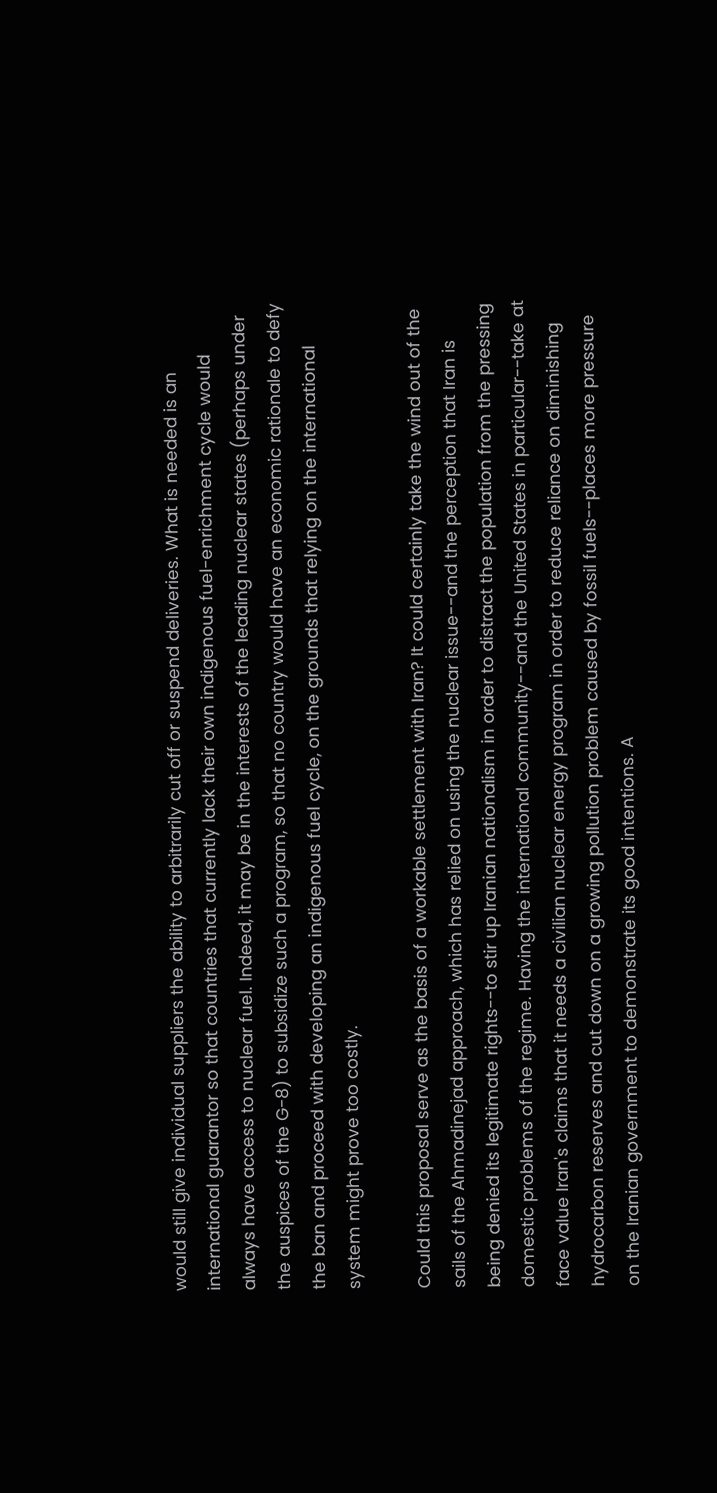would still give individual suppliers the ability to arbitrarily cut off or suspend deliveries. What is needed is an international guarantor so that countries that currently lack their own indigenous fuel-enrichment cycle would always have access to nuclear fuel. Indeed, it may be in the interests of the leading nuclear states (perhaps under the auspices of the G-8) to subsidize such a program, so that no country would have an economic rationale to defy the ban and proceed with developing an indigenous fuel cycle, on the grounds that relying on the international system might prove too costly.

Could this proposal serve as the basis of a workable settlement with Iran? It could certainly take the wind out of the sails of the Ahmadinejad approach, which has relied on using the nuclear issue--and the perception that Iran is being denied its legitimate rights--to stir up Iranian nationalism in order to distract the population from the pressing domestic problems of the regime. Having the international community--and the United States in particular--take at face value Iran's claims that it needs a civilian nuclear energy program in order to reduce reliance on diminishing hydrocarbon reserves and cut down on a growing pollution problem caused by fossil fuels--places more pressure on the Iranian government to demonstrate its good intentions. A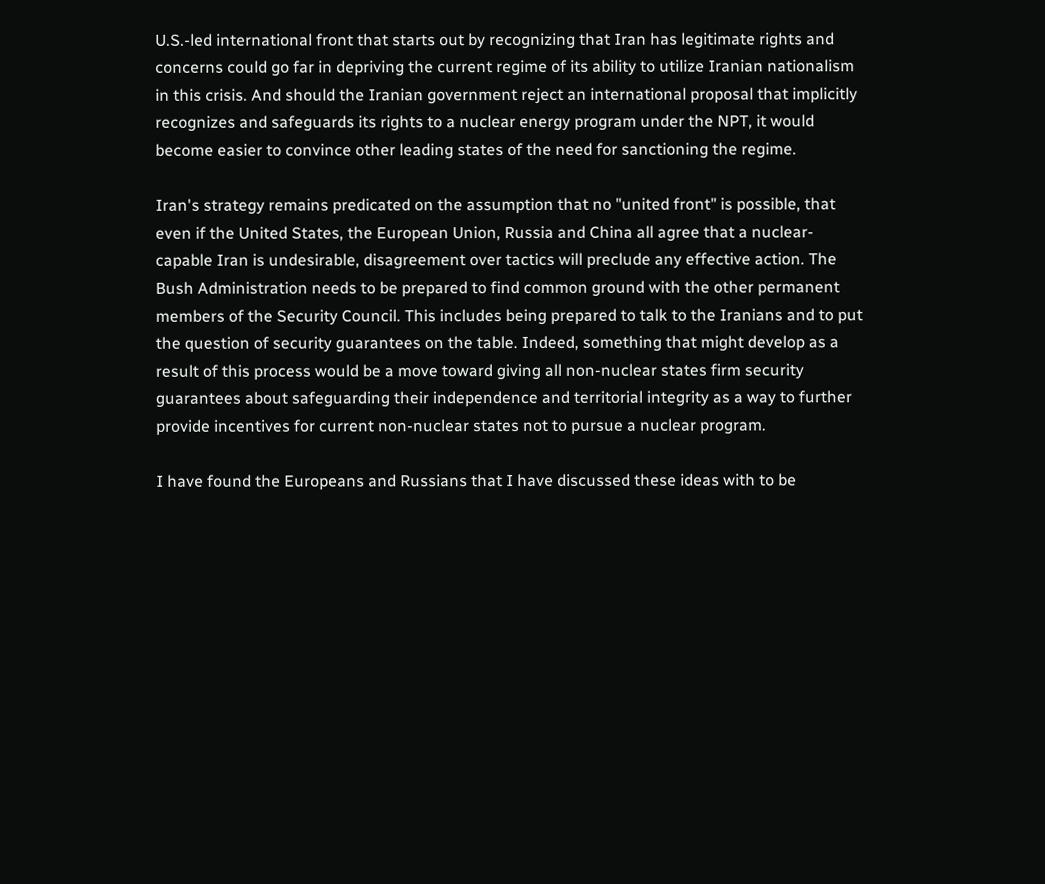U.S.-led international front that starts out by recognizing that Iran has legitimate rights and concerns could go far in depriving the current regime of its ability to utilize Iranian nationalism in this crisis. And should the Iranian government reject an international proposal that implicitly recognizes and safeguards its rights to a nuclear energy program under the NPT, it would become easier to convince other leading states of the need for sanctioning the regime.

Iran's strategy remains predicated on the assumption that no "united front" is possible, that even if the United States, the European Union, Russia and China all agree that a nuclear-capable Iran is undesirable, disagreement over tactics will preclude any effective action. The Bush Administration needs to be prepared to find common ground with the other permanent members of the Security Council. This includes being prepared to talk to the Iranians and to put the question of security guarantees on the table. Indeed, something that might develop as a result of this process would be a move toward giving all non-nuclear states firm security guarantees about safeguarding their independence and territorial integrity as a way to further provide incentives for current non-nuclear states not to pursue a nuclear program.

I have found the Europeans and Russians that I have discussed these ideas with to be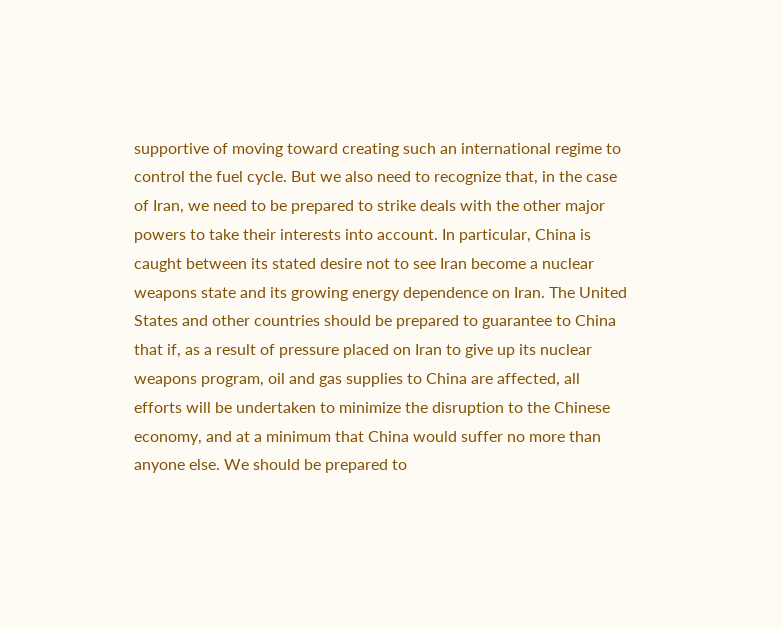supportive of moving toward creating such an international regime to control the fuel cycle. But we also need to recognize that, in the case of Iran, we need to be prepared to strike deals with the other major powers to take their interests into account. In particular, China is caught between its stated desire not to see Iran become a nuclear weapons state and its growing energy dependence on Iran. The United States and other countries should be prepared to guarantee to China that if, as a result of pressure placed on Iran to give up its nuclear weapons program, oil and gas supplies to China are affected, all efforts will be undertaken to minimize the disruption to the Chinese economy, and at a minimum that China would suffer no more than anyone else. We should be prepared to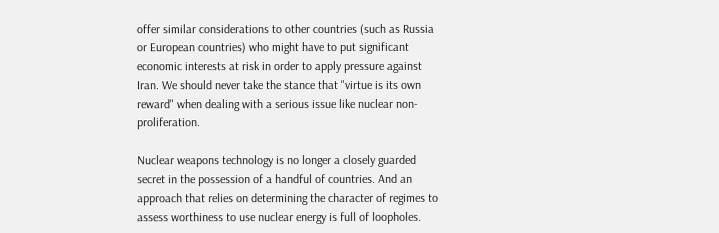offer similar considerations to other countries (such as Russia or European countries) who might have to put significant economic interests at risk in order to apply pressure against Iran. We should never take the stance that "virtue is its own reward" when dealing with a serious issue like nuclear non-proliferation.

Nuclear weapons technology is no longer a closely guarded secret in the possession of a handful of countries. And an approach that relies on determining the character of regimes to assess worthiness to use nuclear energy is full of loopholes.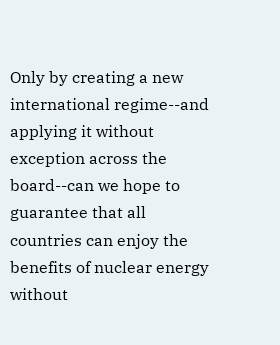Only by creating a new international regime--and applying it without exception across the board--can we hope to guarantee that all countries can enjoy the benefits of nuclear energy without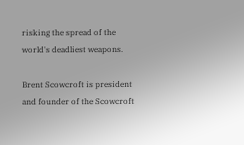risking the spread of the world's deadliest weapons.

Brent Scowcroft is president and founder of the Scowcroft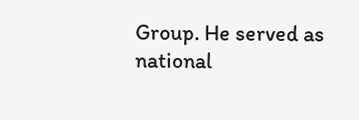Group. He served as national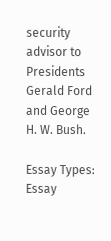security advisor to Presidents Gerald Ford and George H. W. Bush.

Essay Types: Essay